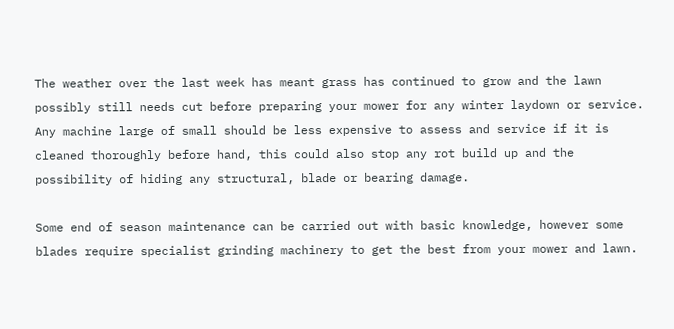The weather over the last week has meant grass has continued to grow and the lawn possibly still needs cut before preparing your mower for any winter laydown or service. Any machine large of small should be less expensive to assess and service if it is cleaned thoroughly before hand, this could also stop any rot build up and the possibility of hiding any structural, blade or bearing damage.

Some end of season maintenance can be carried out with basic knowledge, however some blades require specialist grinding machinery to get the best from your mower and lawn.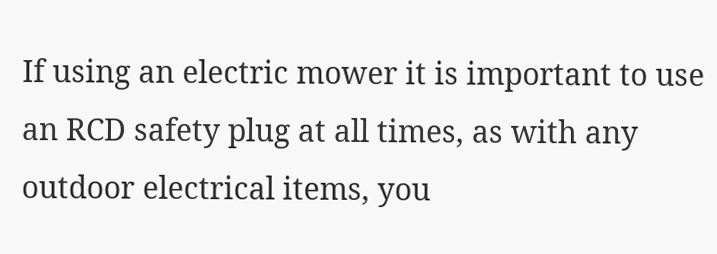If using an electric mower it is important to use an RCD safety plug at all times, as with any outdoor electrical items, you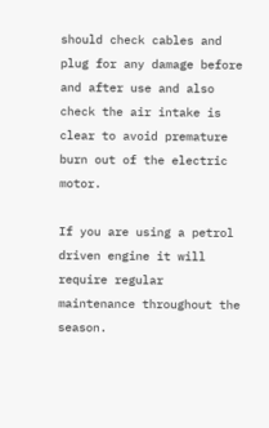should check cables and plug for any damage before and after use and also check the air intake is clear to avoid premature burn out of the electric motor.

If you are using a petrol driven engine it will require regular maintenance throughout the season.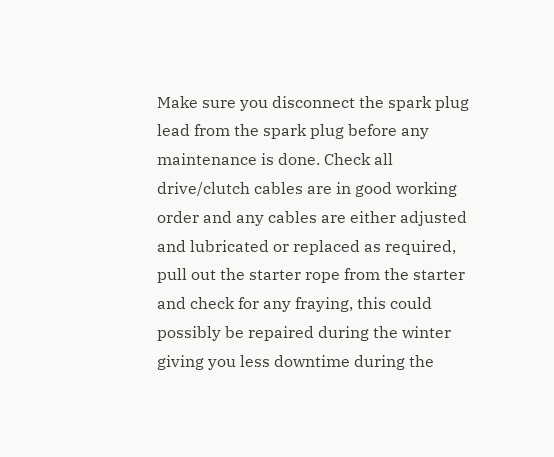Make sure you disconnect the spark plug lead from the spark plug before any maintenance is done. Check all drive/clutch cables are in good working order and any cables are either adjusted and lubricated or replaced as required, pull out the starter rope from the starter and check for any fraying, this could possibly be repaired during the winter giving you less downtime during the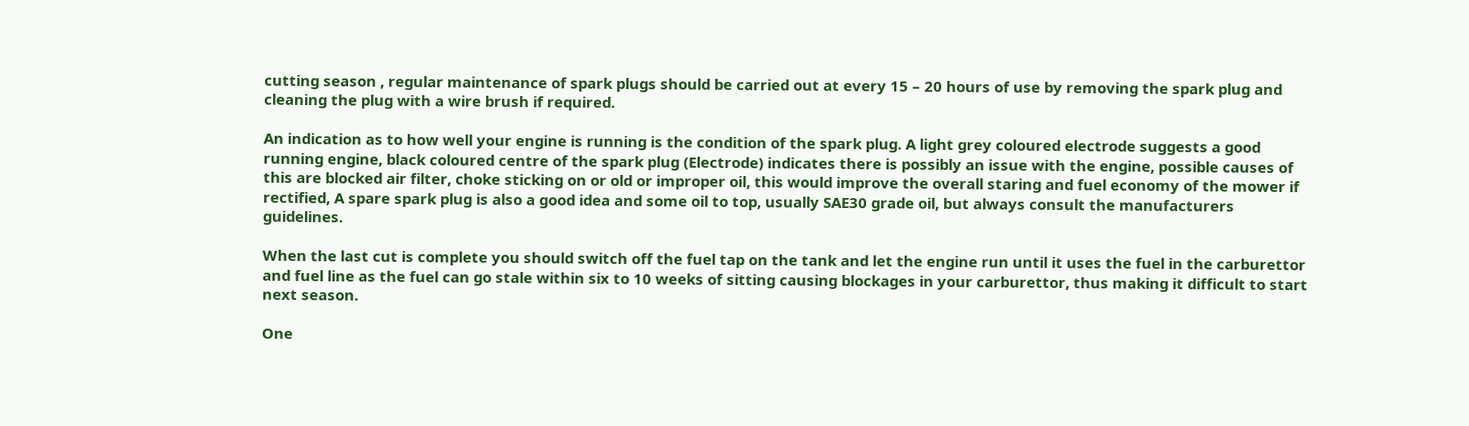cutting season , regular maintenance of spark plugs should be carried out at every 15 – 20 hours of use by removing the spark plug and cleaning the plug with a wire brush if required.

An indication as to how well your engine is running is the condition of the spark plug. A light grey coloured electrode suggests a good running engine, black coloured centre of the spark plug (Electrode) indicates there is possibly an issue with the engine, possible causes of this are blocked air filter, choke sticking on or old or improper oil, this would improve the overall staring and fuel economy of the mower if rectified, A spare spark plug is also a good idea and some oil to top, usually SAE30 grade oil, but always consult the manufacturers guidelines.

When the last cut is complete you should switch off the fuel tap on the tank and let the engine run until it uses the fuel in the carburettor and fuel line as the fuel can go stale within six to 10 weeks of sitting causing blockages in your carburettor, thus making it difficult to start next season.

One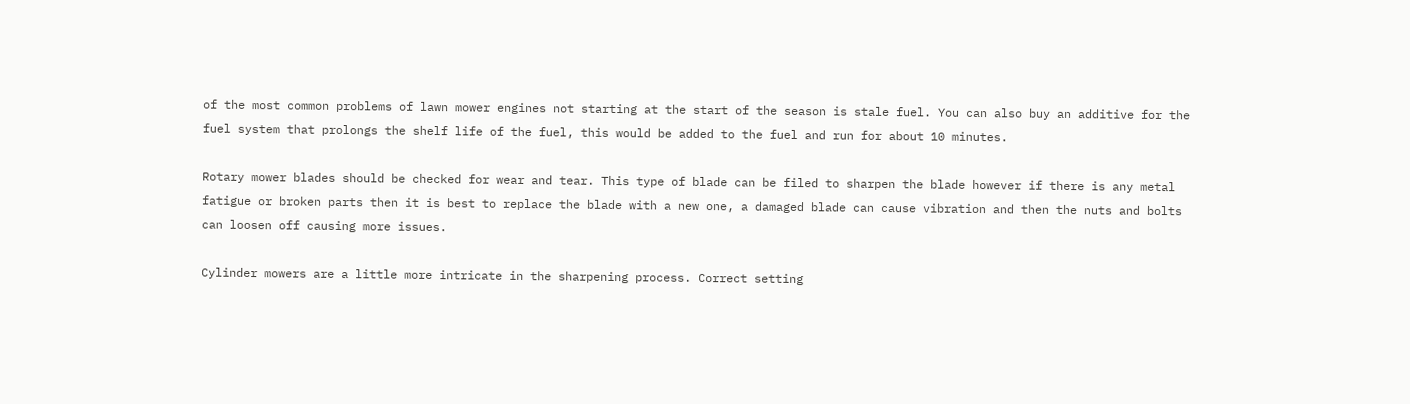of the most common problems of lawn mower engines not starting at the start of the season is stale fuel. You can also buy an additive for the fuel system that prolongs the shelf life of the fuel, this would be added to the fuel and run for about 10 minutes.

Rotary mower blades should be checked for wear and tear. This type of blade can be filed to sharpen the blade however if there is any metal fatigue or broken parts then it is best to replace the blade with a new one, a damaged blade can cause vibration and then the nuts and bolts can loosen off causing more issues.

Cylinder mowers are a little more intricate in the sharpening process. Correct setting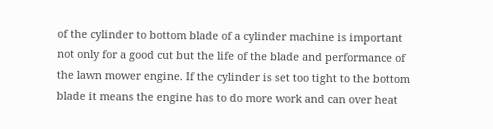of the cylinder to bottom blade of a cylinder machine is important not only for a good cut but the life of the blade and performance of the lawn mower engine. If the cylinder is set too tight to the bottom blade it means the engine has to do more work and can over heat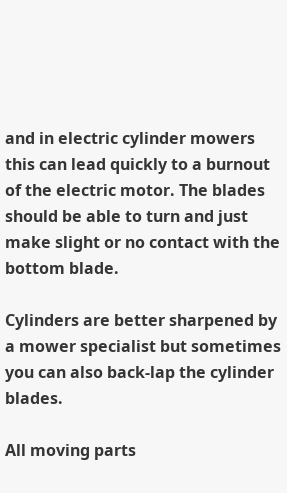and in electric cylinder mowers this can lead quickly to a burnout of the electric motor. The blades should be able to turn and just make slight or no contact with the bottom blade.

Cylinders are better sharpened by a mower specialist but sometimes you can also back-lap the cylinder blades.

All moving parts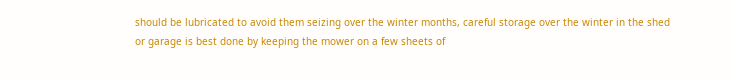should be lubricated to avoid them seizing over the winter months, careful storage over the winter in the shed or garage is best done by keeping the mower on a few sheets of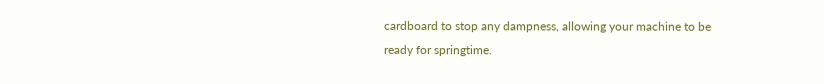cardboard to stop any dampness, allowing your machine to be ready for springtime.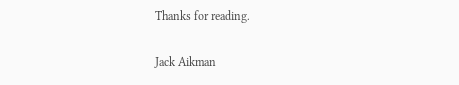Thanks for reading.

Jack Aikman